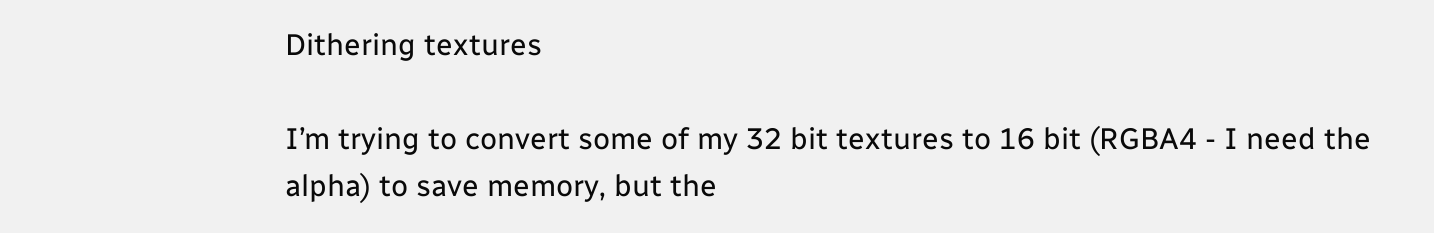Dithering textures

I’m trying to convert some of my 32 bit textures to 16 bit (RGBA4 - I need the alpha) to save memory, but the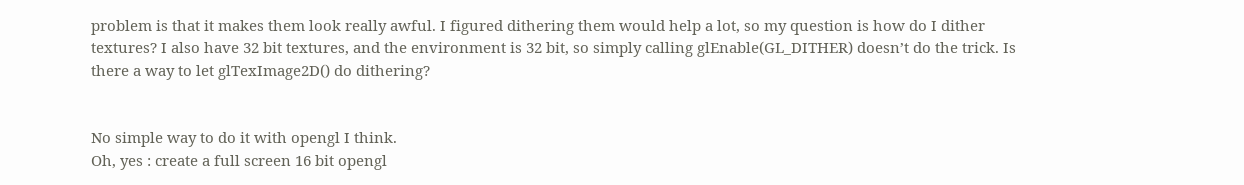problem is that it makes them look really awful. I figured dithering them would help a lot, so my question is how do I dither textures? I also have 32 bit textures, and the environment is 32 bit, so simply calling glEnable(GL_DITHER) doesn’t do the trick. Is there a way to let glTexImage2D() do dithering?


No simple way to do it with opengl I think.
Oh, yes : create a full screen 16 bit opengl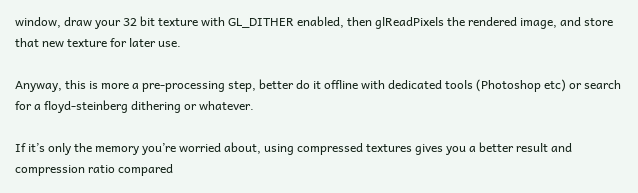window, draw your 32 bit texture with GL_DITHER enabled, then glReadPixels the rendered image, and store that new texture for later use.

Anyway, this is more a pre-processing step, better do it offline with dedicated tools (Photoshop etc) or search for a floyd-steinberg dithering or whatever.

If it’s only the memory you’re worried about, using compressed textures gives you a better result and compression ratio compared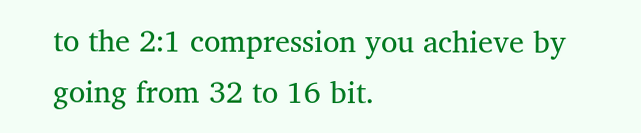to the 2:1 compression you achieve by going from 32 to 16 bit.